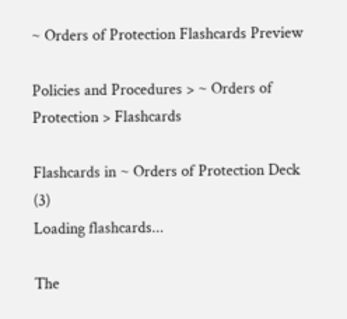~ Orders of Protection Flashcards Preview

Policies and Procedures > ~ Orders of Protection > Flashcards

Flashcards in ~ Orders of Protection Deck (3)
Loading flashcards...

The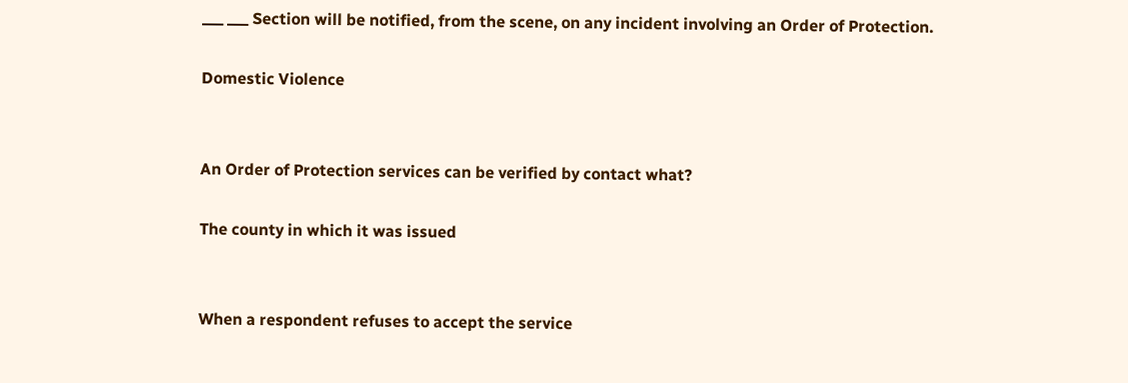___ ___ Section will be notified, from the scene, on any incident involving an Order of Protection.

Domestic Violence


An Order of Protection services can be verified by contact what?

The county in which it was issued


When a respondent refuses to accept the service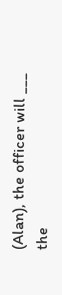(Alan), the officer will ___ the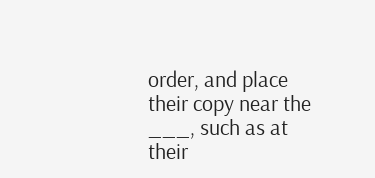order, and place their copy near the ___, such as at their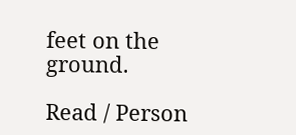feet on the ground.

Read / Person